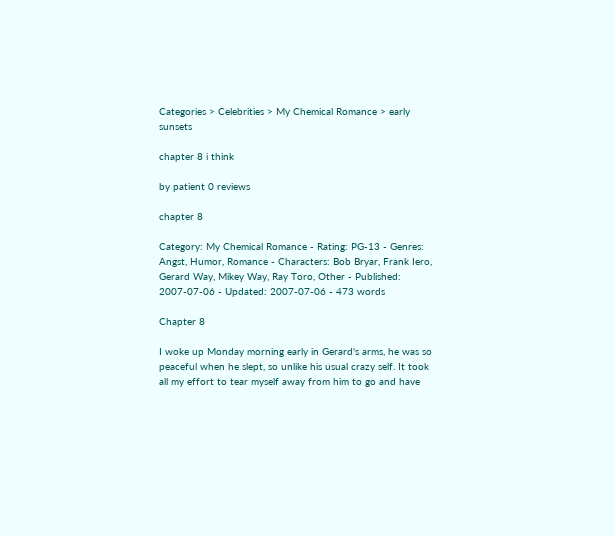Categories > Celebrities > My Chemical Romance > early sunsets

chapter 8 i think

by patient 0 reviews

chapter 8

Category: My Chemical Romance - Rating: PG-13 - Genres: Angst, Humor, Romance - Characters: Bob Bryar, Frank Iero, Gerard Way, Mikey Way, Ray Toro, Other - Published: 2007-07-06 - Updated: 2007-07-06 - 473 words

Chapter 8

I woke up Monday morning early in Gerard's arms, he was so peaceful when he slept, so unlike his usual crazy self. It took all my effort to tear myself away from him to go and have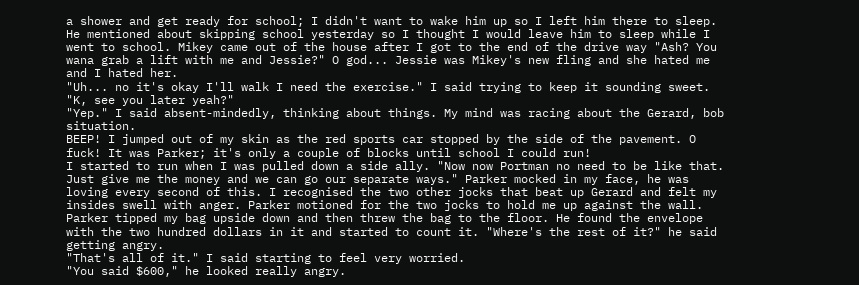a shower and get ready for school; I didn't want to wake him up so I left him there to sleep. He mentioned about skipping school yesterday so I thought I would leave him to sleep while I went to school. Mikey came out of the house after I got to the end of the drive way "Ash? You wana grab a lift with me and Jessie?" O god... Jessie was Mikey's new fling and she hated me and I hated her.
"Uh... no it's okay I'll walk I need the exercise." I said trying to keep it sounding sweet.
"K, see you later yeah?"
"Yep." I said absent-mindedly, thinking about things. My mind was racing about the Gerard, bob situation.
BEEP! I jumped out of my skin as the red sports car stopped by the side of the pavement. O fuck! It was Parker; it's only a couple of blocks until school I could run!
I started to run when I was pulled down a side ally. "Now now Portman no need to be like that. Just give me the money and we can go our separate ways." Parker mocked in my face, he was loving every second of this. I recognised the two other jocks that beat up Gerard and felt my insides swell with anger. Parker motioned for the two jocks to hold me up against the wall. Parker tipped my bag upside down and then threw the bag to the floor. He found the envelope with the two hundred dollars in it and started to count it. "Where's the rest of it?" he said getting angry.
"That's all of it." I said starting to feel very worried.
"You said $600," he looked really angry.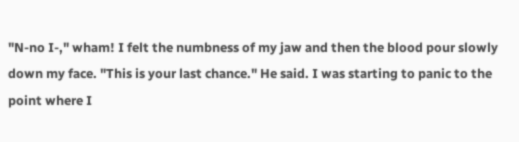"N-no I-," wham! I felt the numbness of my jaw and then the blood pour slowly down my face. "This is your last chance." He said. I was starting to panic to the point where I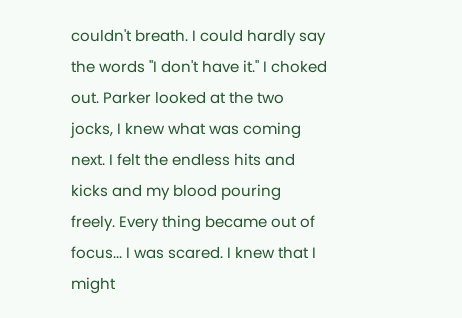couldn't breath. I could hardly say the words "I don't have it." I choked out. Parker looked at the two jocks, I knew what was coming next. I felt the endless hits and kicks and my blood pouring freely. Every thing became out of focus... I was scared. I knew that I might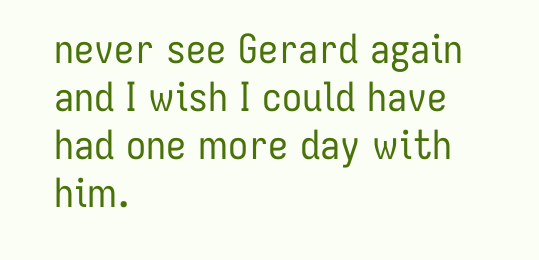never see Gerard again and I wish I could have had one more day with him.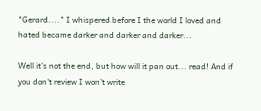"Gerard...." I whispered before I the world I loved and hated became darker and darker and darker...

Well it's not the end, but how will it pan out... read! And if you don't review I won't write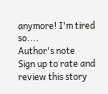anymore! I'm tired so....
Author's note
Sign up to rate and review this story